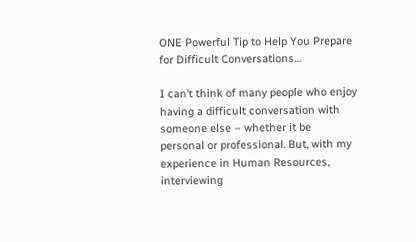ONE Powerful Tip to Help You Prepare for Difficult Conversations…

I can’t think of many people who enjoy having a difficult conversation with someone else – whether it be personal or professional. But, with my experience in Human Resources, interviewing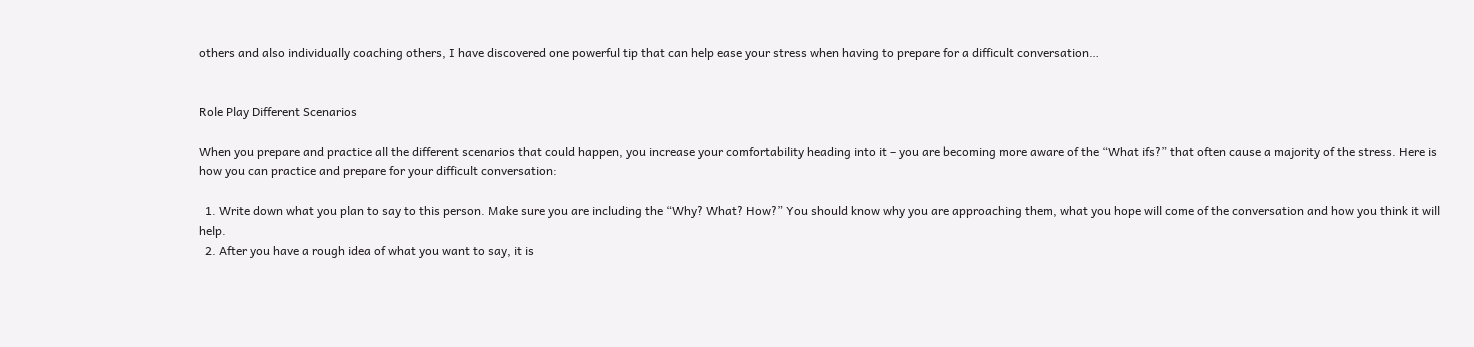others and also individually coaching others, I have discovered one powerful tip that can help ease your stress when having to prepare for a difficult conversation…


Role Play Different Scenarios

When you prepare and practice all the different scenarios that could happen, you increase your comfortability heading into it – you are becoming more aware of the “What ifs?” that often cause a majority of the stress. Here is how you can practice and prepare for your difficult conversation:

  1. Write down what you plan to say to this person. Make sure you are including the “Why? What? How?” You should know why you are approaching them, what you hope will come of the conversation and how you think it will help.
  2. After you have a rough idea of what you want to say, it is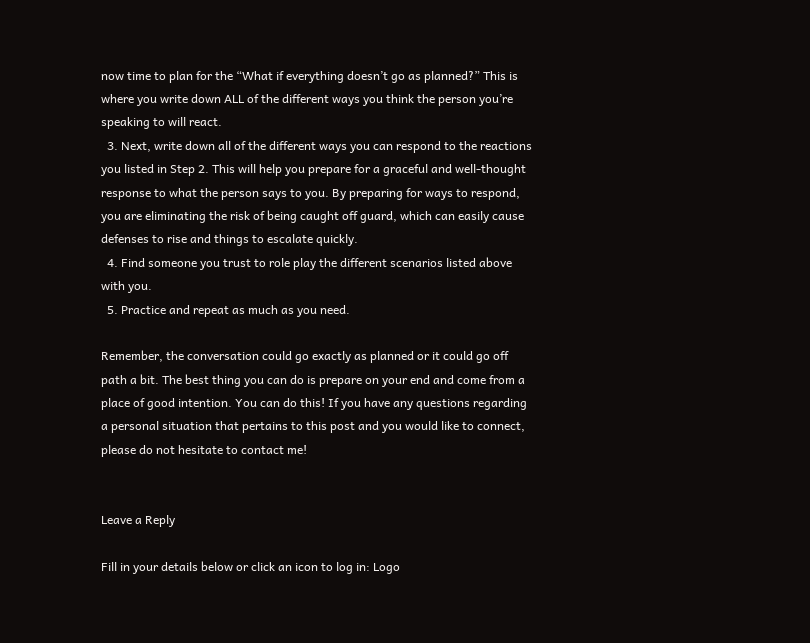now time to plan for the “What if everything doesn’t go as planned?” This is where you write down ALL of the different ways you think the person you’re speaking to will react.
  3. Next, write down all of the different ways you can respond to the reactions you listed in Step 2. This will help you prepare for a graceful and well-thought response to what the person says to you. By preparing for ways to respond, you are eliminating the risk of being caught off guard, which can easily cause defenses to rise and things to escalate quickly.
  4. Find someone you trust to role play the different scenarios listed above with you.
  5. Practice and repeat as much as you need.

Remember, the conversation could go exactly as planned or it could go off path a bit. The best thing you can do is prepare on your end and come from a place of good intention. You can do this! If you have any questions regarding a personal situation that pertains to this post and you would like to connect, please do not hesitate to contact me!


Leave a Reply

Fill in your details below or click an icon to log in: Logo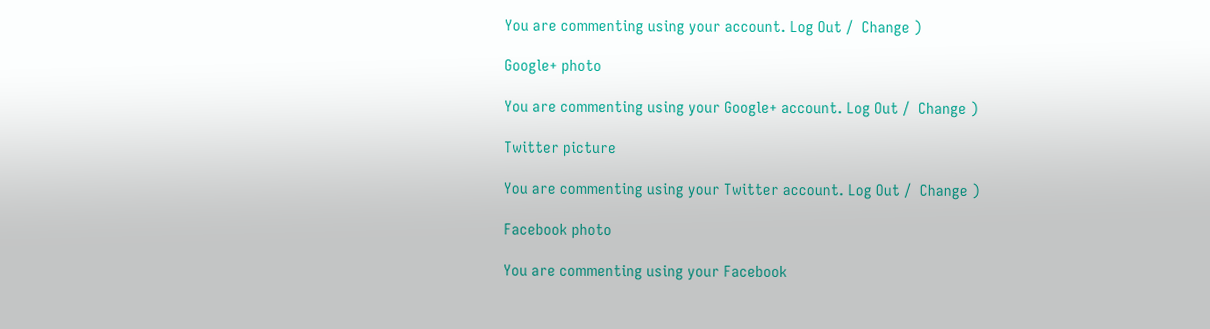You are commenting using your account. Log Out /  Change )

Google+ photo

You are commenting using your Google+ account. Log Out /  Change )

Twitter picture

You are commenting using your Twitter account. Log Out /  Change )

Facebook photo

You are commenting using your Facebook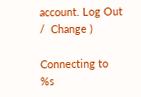account. Log Out /  Change )

Connecting to %s